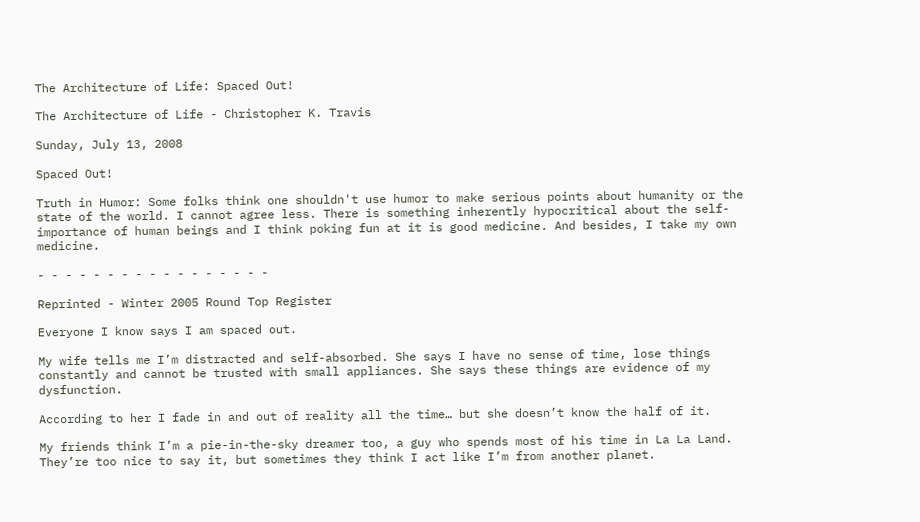The Architecture of Life: Spaced Out!

The Architecture of Life - Christopher K. Travis

Sunday, July 13, 2008

Spaced Out!

Truth in Humor: Some folks think one shouldn't use humor to make serious points about humanity or the state of the world. I cannot agree less. There is something inherently hypocritical about the self-importance of human beings and I think poking fun at it is good medicine. And besides, I take my own medicine.

- - - - - - - - - - - - - - - - -

Reprinted - Winter 2005 Round Top Register

Everyone I know says I am spaced out.

My wife tells me I’m distracted and self-absorbed. She says I have no sense of time, lose things constantly and cannot be trusted with small appliances. She says these things are evidence of my dysfunction.

According to her I fade in and out of reality all the time… but she doesn’t know the half of it.

My friends think I’m a pie-in-the-sky dreamer too, a guy who spends most of his time in La La Land. They’re too nice to say it, but sometimes they think I act like I’m from another planet.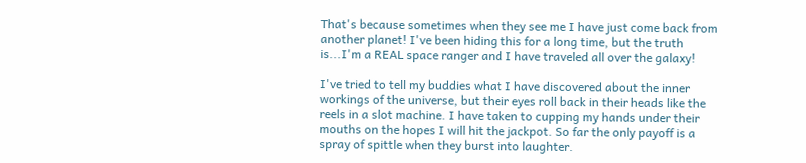That's because sometimes when they see me I have just come back from another planet! I've been hiding this for a long time, but the truth is...I'm a REAL space ranger and I have traveled all over the galaxy!

I've tried to tell my buddies what I have discovered about the inner workings of the universe, but their eyes roll back in their heads like the reels in a slot machine. I have taken to cupping my hands under their mouths on the hopes I will hit the jackpot. So far the only payoff is a spray of spittle when they burst into laughter.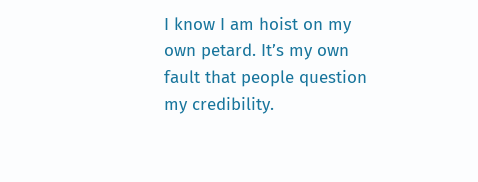I know I am hoist on my own petard. It’s my own fault that people question my credibility.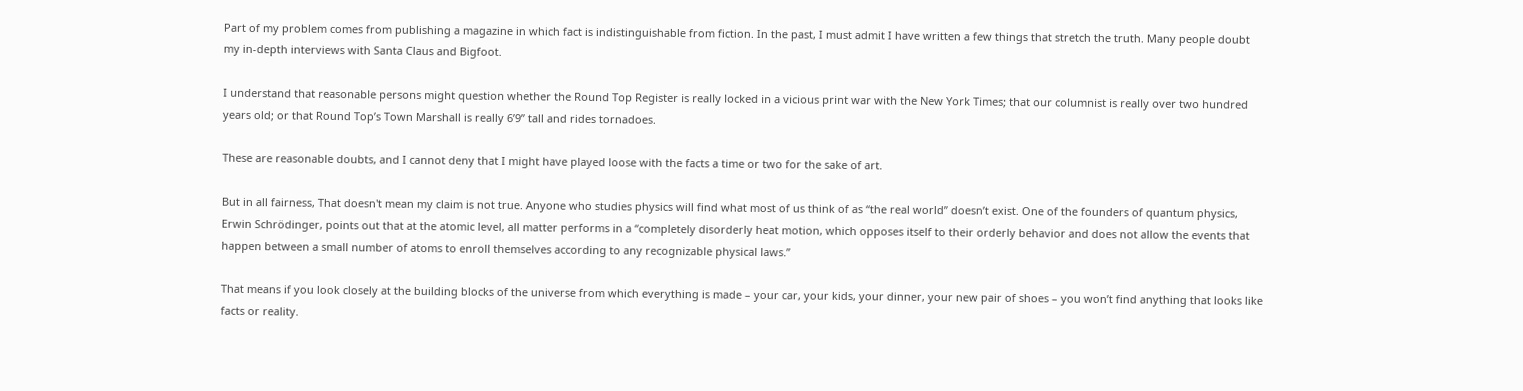Part of my problem comes from publishing a magazine in which fact is indistinguishable from fiction. In the past, I must admit I have written a few things that stretch the truth. Many people doubt my in-depth interviews with Santa Claus and Bigfoot.

I understand that reasonable persons might question whether the Round Top Register is really locked in a vicious print war with the New York Times; that our columnist is really over two hundred years old; or that Round Top’s Town Marshall is really 6’9” tall and rides tornadoes.

These are reasonable doubts, and I cannot deny that I might have played loose with the facts a time or two for the sake of art.

But in all fairness, That doesn't mean my claim is not true. Anyone who studies physics will find what most of us think of as “the real world” doesn’t exist. One of the founders of quantum physics, Erwin Schrödinger, points out that at the atomic level, all matter performs in a “completely disorderly heat motion, which opposes itself to their orderly behavior and does not allow the events that happen between a small number of atoms to enroll themselves according to any recognizable physical laws.”

That means if you look closely at the building blocks of the universe from which everything is made – your car, your kids, your dinner, your new pair of shoes – you won’t find anything that looks like facts or reality.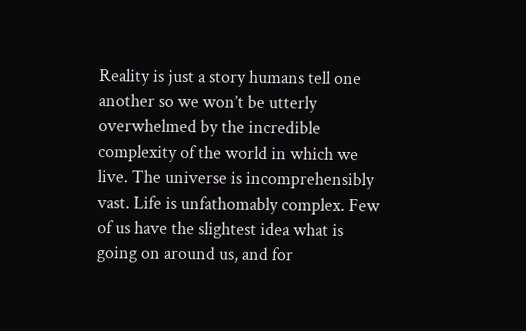Reality is just a story humans tell one another so we won’t be utterly overwhelmed by the incredible complexity of the world in which we live. The universe is incomprehensibly vast. Life is unfathomably complex. Few of us have the slightest idea what is going on around us, and for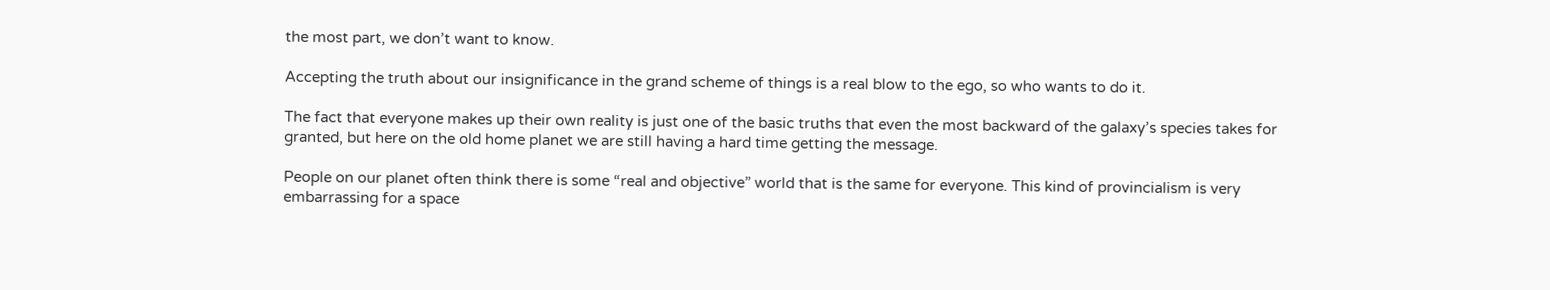the most part, we don’t want to know.

Accepting the truth about our insignificance in the grand scheme of things is a real blow to the ego, so who wants to do it.

The fact that everyone makes up their own reality is just one of the basic truths that even the most backward of the galaxy’s species takes for granted, but here on the old home planet we are still having a hard time getting the message.

People on our planet often think there is some “real and objective” world that is the same for everyone. This kind of provincialism is very embarrassing for a space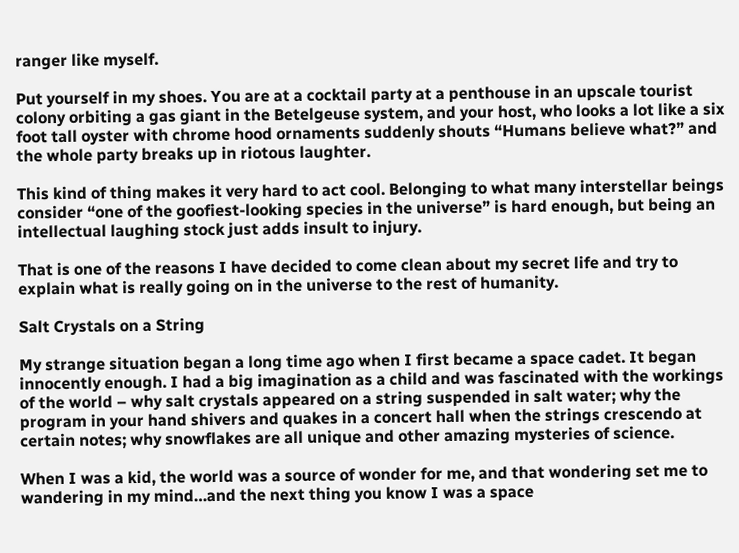ranger like myself.

Put yourself in my shoes. You are at a cocktail party at a penthouse in an upscale tourist colony orbiting a gas giant in the Betelgeuse system, and your host, who looks a lot like a six foot tall oyster with chrome hood ornaments suddenly shouts “Humans believe what?” and the whole party breaks up in riotous laughter.

This kind of thing makes it very hard to act cool. Belonging to what many interstellar beings consider “one of the goofiest-looking species in the universe” is hard enough, but being an intellectual laughing stock just adds insult to injury.

That is one of the reasons I have decided to come clean about my secret life and try to explain what is really going on in the universe to the rest of humanity.

Salt Crystals on a String

My strange situation began a long time ago when I first became a space cadet. It began innocently enough. I had a big imagination as a child and was fascinated with the workings of the world – why salt crystals appeared on a string suspended in salt water; why the program in your hand shivers and quakes in a concert hall when the strings crescendo at certain notes; why snowflakes are all unique and other amazing mysteries of science.

When I was a kid, the world was a source of wonder for me, and that wondering set me to wandering in my mind…and the next thing you know I was a space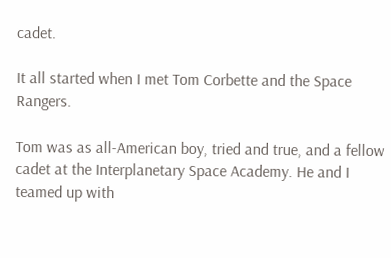cadet.

It all started when I met Tom Corbette and the Space Rangers.

Tom was as all-American boy, tried and true, and a fellow cadet at the Interplanetary Space Academy. He and I teamed up with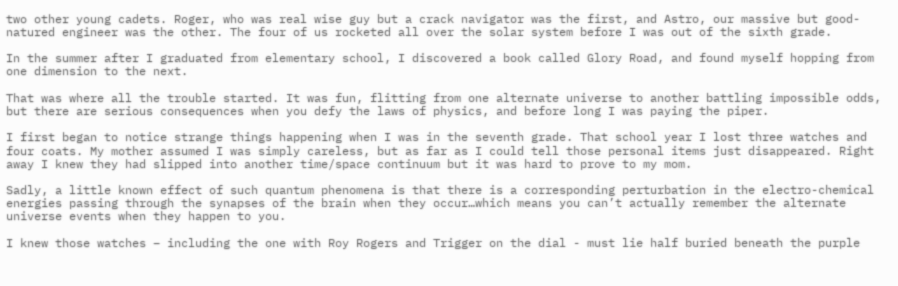two other young cadets. Roger, who was real wise guy but a crack navigator was the first, and Astro, our massive but good-natured engineer was the other. The four of us rocketed all over the solar system before I was out of the sixth grade.

In the summer after I graduated from elementary school, I discovered a book called Glory Road, and found myself hopping from one dimension to the next.

That was where all the trouble started. It was fun, flitting from one alternate universe to another battling impossible odds, but there are serious consequences when you defy the laws of physics, and before long I was paying the piper.

I first began to notice strange things happening when I was in the seventh grade. That school year I lost three watches and four coats. My mother assumed I was simply careless, but as far as I could tell those personal items just disappeared. Right away I knew they had slipped into another time/space continuum but it was hard to prove to my mom.

Sadly, a little known effect of such quantum phenomena is that there is a corresponding perturbation in the electro-chemical energies passing through the synapses of the brain when they occur…which means you can’t actually remember the alternate universe events when they happen to you.

I knew those watches – including the one with Roy Rogers and Trigger on the dial - must lie half buried beneath the purple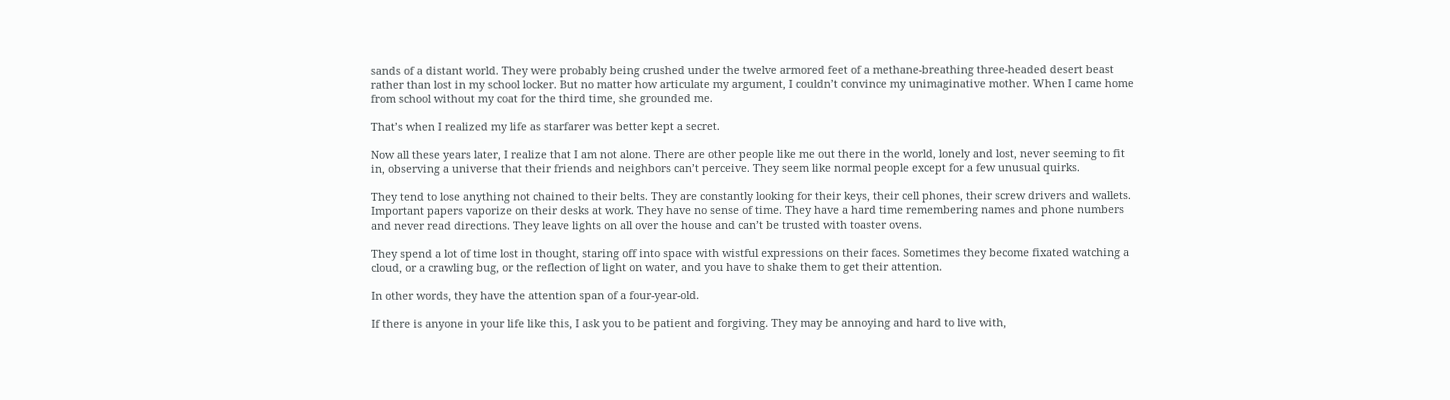sands of a distant world. They were probably being crushed under the twelve armored feet of a methane-breathing three-headed desert beast rather than lost in my school locker. But no matter how articulate my argument, I couldn’t convince my unimaginative mother. When I came home from school without my coat for the third time, she grounded me.

That’s when I realized my life as starfarer was better kept a secret.

Now all these years later, I realize that I am not alone. There are other people like me out there in the world, lonely and lost, never seeming to fit in, observing a universe that their friends and neighbors can’t perceive. They seem like normal people except for a few unusual quirks.

They tend to lose anything not chained to their belts. They are constantly looking for their keys, their cell phones, their screw drivers and wallets. Important papers vaporize on their desks at work. They have no sense of time. They have a hard time remembering names and phone numbers and never read directions. They leave lights on all over the house and can’t be trusted with toaster ovens.

They spend a lot of time lost in thought, staring off into space with wistful expressions on their faces. Sometimes they become fixated watching a cloud, or a crawling bug, or the reflection of light on water, and you have to shake them to get their attention.

In other words, they have the attention span of a four-year-old.

If there is anyone in your life like this, I ask you to be patient and forgiving. They may be annoying and hard to live with,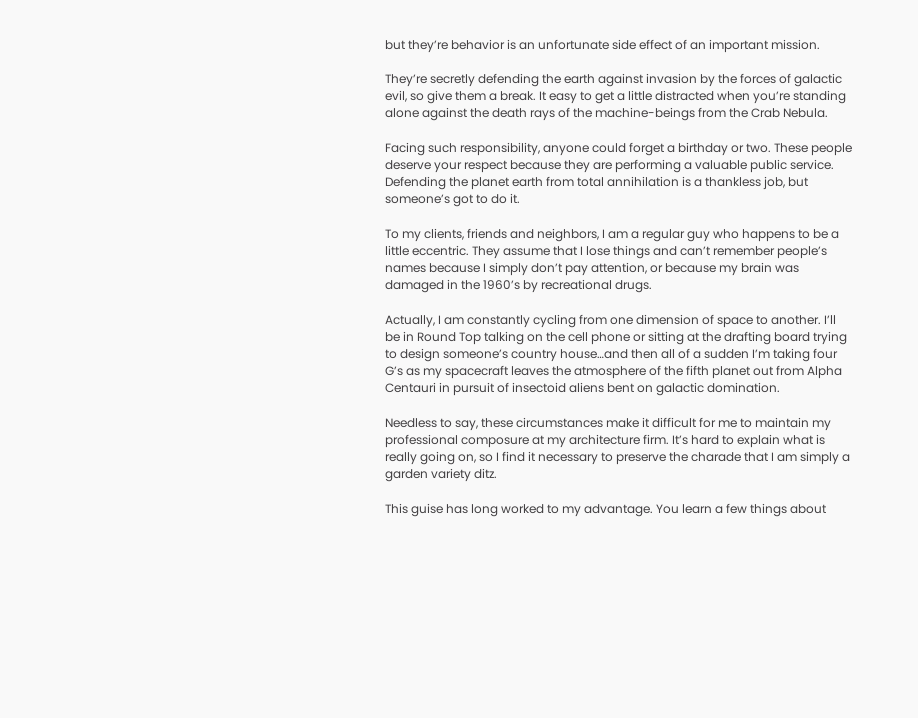but they’re behavior is an unfortunate side effect of an important mission.

They’re secretly defending the earth against invasion by the forces of galactic evil, so give them a break. It easy to get a little distracted when you’re standing alone against the death rays of the machine-beings from the Crab Nebula.

Facing such responsibility, anyone could forget a birthday or two. These people deserve your respect because they are performing a valuable public service. Defending the planet earth from total annihilation is a thankless job, but someone’s got to do it.

To my clients, friends and neighbors, I am a regular guy who happens to be a little eccentric. They assume that I lose things and can’t remember people’s names because I simply don’t pay attention, or because my brain was damaged in the 1960’s by recreational drugs.

Actually, I am constantly cycling from one dimension of space to another. I’ll be in Round Top talking on the cell phone or sitting at the drafting board trying to design someone’s country house…and then all of a sudden I’m taking four G’s as my spacecraft leaves the atmosphere of the fifth planet out from Alpha Centauri in pursuit of insectoid aliens bent on galactic domination.

Needless to say, these circumstances make it difficult for me to maintain my professional composure at my architecture firm. It’s hard to explain what is really going on, so I find it necessary to preserve the charade that I am simply a garden variety ditz.

This guise has long worked to my advantage. You learn a few things about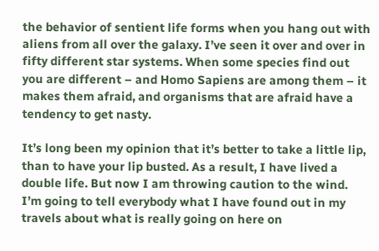the behavior of sentient life forms when you hang out with aliens from all over the galaxy. I’ve seen it over and over in fifty different star systems. When some species find out you are different – and Homo Sapiens are among them – it makes them afraid, and organisms that are afraid have a tendency to get nasty.

It’s long been my opinion that it’s better to take a little lip, than to have your lip busted. As a result, I have lived a double life. But now I am throwing caution to the wind. I’m going to tell everybody what I have found out in my travels about what is really going on here on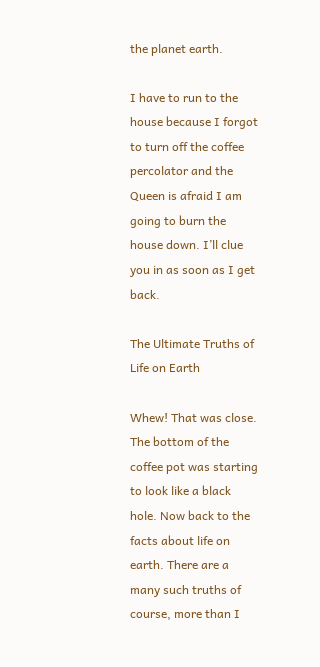the planet earth.

I have to run to the house because I forgot to turn off the coffee percolator and the Queen is afraid I am going to burn the house down. I’ll clue you in as soon as I get back.

The Ultimate Truths of Life on Earth

Whew! That was close. The bottom of the coffee pot was starting to look like a black hole. Now back to the facts about life on earth. There are a many such truths of course, more than I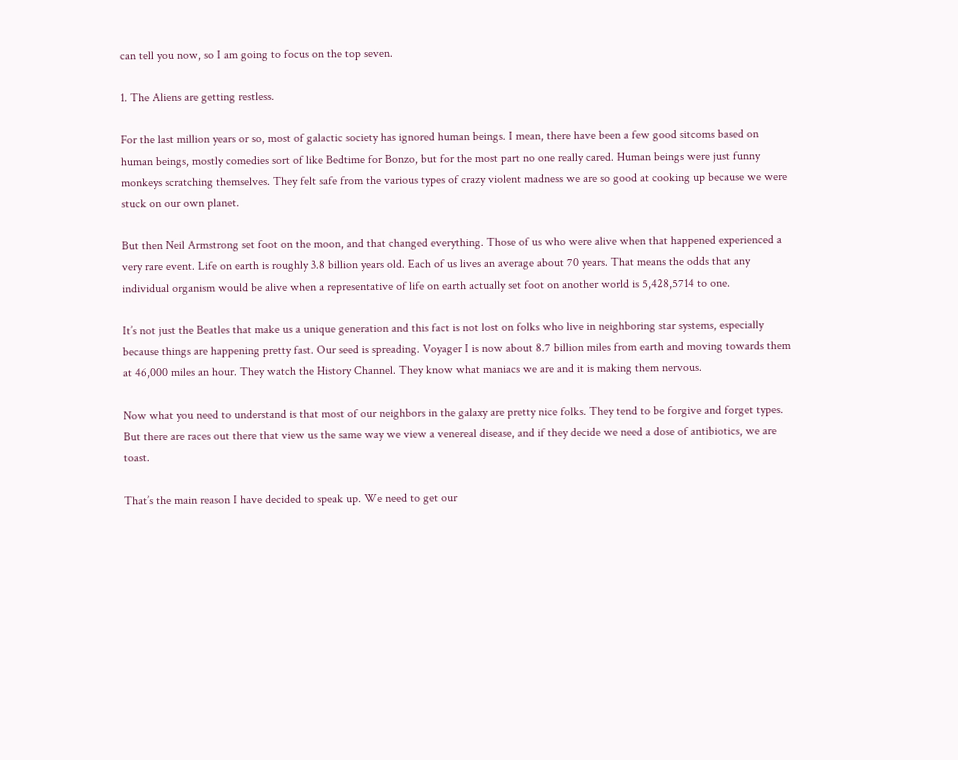can tell you now, so I am going to focus on the top seven.

1. The Aliens are getting restless.

For the last million years or so, most of galactic society has ignored human beings. I mean, there have been a few good sitcoms based on human beings, mostly comedies sort of like Bedtime for Bonzo, but for the most part no one really cared. Human beings were just funny monkeys scratching themselves. They felt safe from the various types of crazy violent madness we are so good at cooking up because we were stuck on our own planet.

But then Neil Armstrong set foot on the moon, and that changed everything. Those of us who were alive when that happened experienced a very rare event. Life on earth is roughly 3.8 billion years old. Each of us lives an average about 70 years. That means the odds that any individual organism would be alive when a representative of life on earth actually set foot on another world is 5,428,5714 to one.

It’s not just the Beatles that make us a unique generation and this fact is not lost on folks who live in neighboring star systems, especially because things are happening pretty fast. Our seed is spreading. Voyager I is now about 8.7 billion miles from earth and moving towards them at 46,000 miles an hour. They watch the History Channel. They know what maniacs we are and it is making them nervous.

Now what you need to understand is that most of our neighbors in the galaxy are pretty nice folks. They tend to be forgive and forget types. But there are races out there that view us the same way we view a venereal disease, and if they decide we need a dose of antibiotics, we are toast.

That’s the main reason I have decided to speak up. We need to get our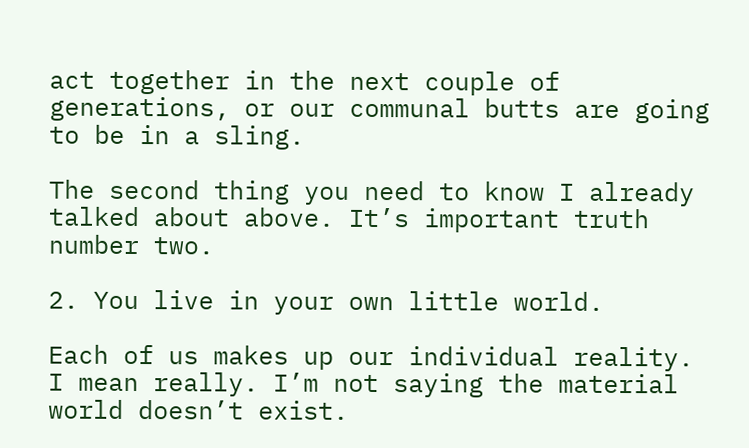act together in the next couple of generations, or our communal butts are going to be in a sling.

The second thing you need to know I already talked about above. It’s important truth number two.

2. You live in your own little world.

Each of us makes up our individual reality. I mean really. I’m not saying the material world doesn’t exist.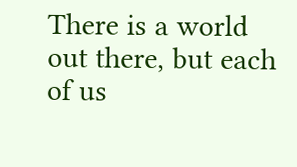There is a world out there, but each of us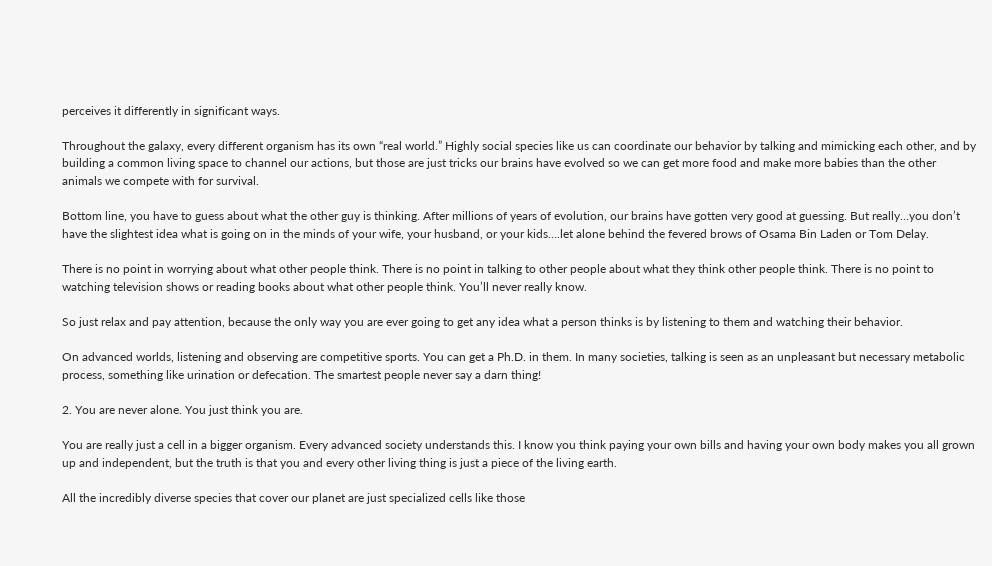perceives it differently in significant ways.

Throughout the galaxy, every different organism has its own “real world.” Highly social species like us can coordinate our behavior by talking and mimicking each other, and by building a common living space to channel our actions, but those are just tricks our brains have evolved so we can get more food and make more babies than the other animals we compete with for survival.

Bottom line, you have to guess about what the other guy is thinking. After millions of years of evolution, our brains have gotten very good at guessing. But really…you don’t have the slightest idea what is going on in the minds of your wife, your husband, or your kids….let alone behind the fevered brows of Osama Bin Laden or Tom Delay.

There is no point in worrying about what other people think. There is no point in talking to other people about what they think other people think. There is no point to watching television shows or reading books about what other people think. You’ll never really know.

So just relax and pay attention, because the only way you are ever going to get any idea what a person thinks is by listening to them and watching their behavior.

On advanced worlds, listening and observing are competitive sports. You can get a Ph.D. in them. In many societies, talking is seen as an unpleasant but necessary metabolic process, something like urination or defecation. The smartest people never say a darn thing!

2. You are never alone. You just think you are.

You are really just a cell in a bigger organism. Every advanced society understands this. I know you think paying your own bills and having your own body makes you all grown up and independent, but the truth is that you and every other living thing is just a piece of the living earth.

All the incredibly diverse species that cover our planet are just specialized cells like those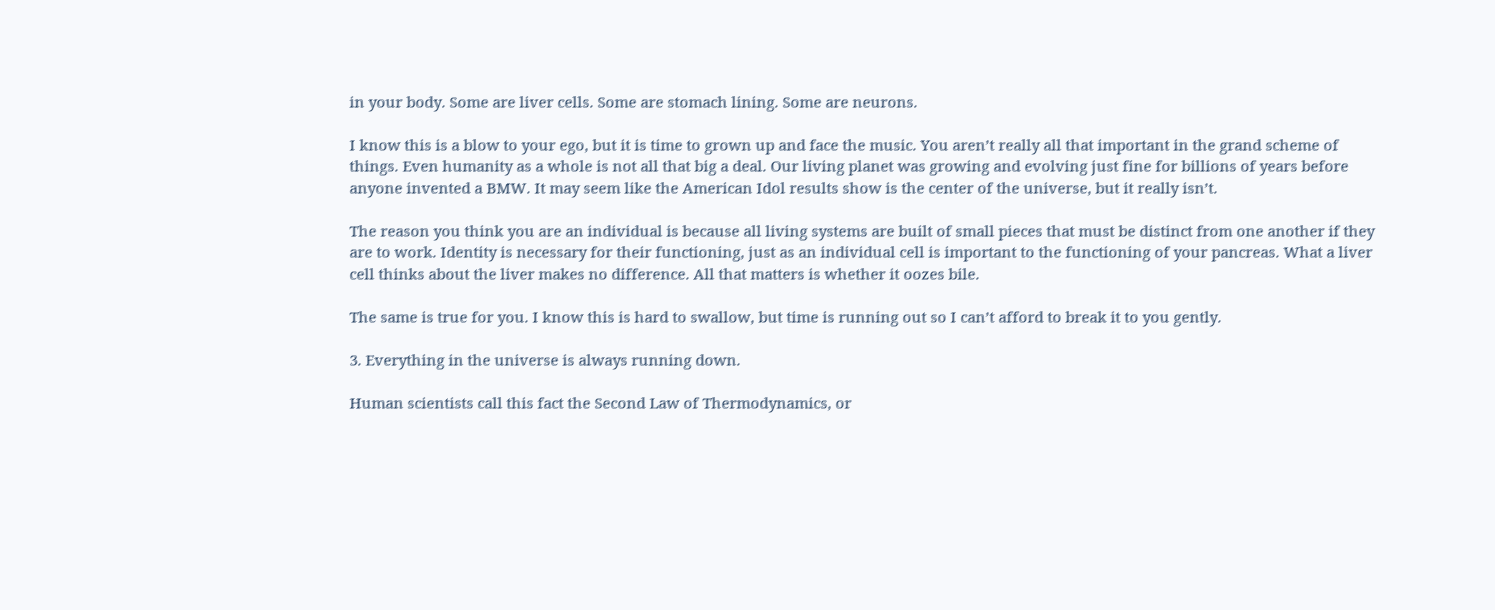in your body. Some are liver cells. Some are stomach lining. Some are neurons.

I know this is a blow to your ego, but it is time to grown up and face the music. You aren’t really all that important in the grand scheme of things. Even humanity as a whole is not all that big a deal. Our living planet was growing and evolving just fine for billions of years before anyone invented a BMW. It may seem like the American Idol results show is the center of the universe, but it really isn’t.

The reason you think you are an individual is because all living systems are built of small pieces that must be distinct from one another if they are to work. Identity is necessary for their functioning, just as an individual cell is important to the functioning of your pancreas. What a liver cell thinks about the liver makes no difference. All that matters is whether it oozes bile.

The same is true for you. I know this is hard to swallow, but time is running out so I can’t afford to break it to you gently.

3. Everything in the universe is always running down.

Human scientists call this fact the Second Law of Thermodynamics, or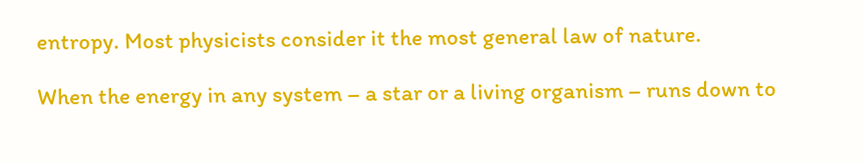entropy. Most physicists consider it the most general law of nature.

When the energy in any system – a star or a living organism – runs down to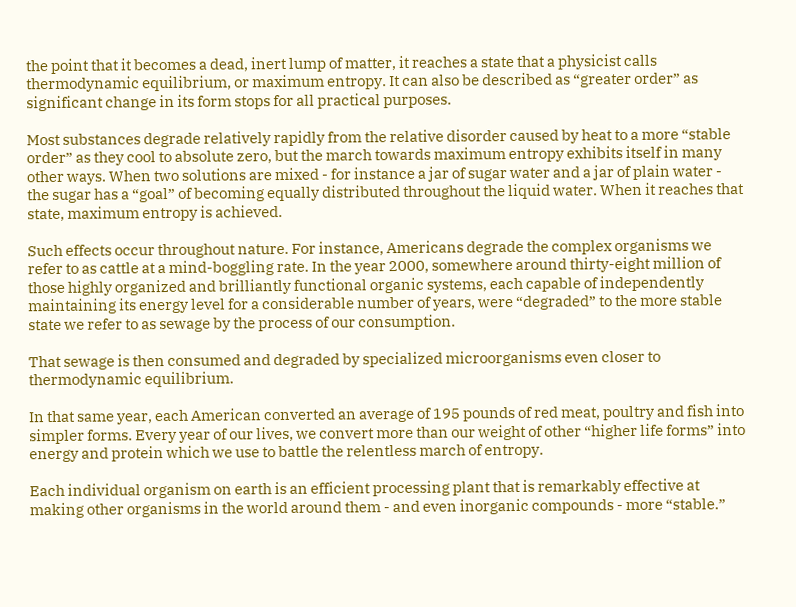the point that it becomes a dead, inert lump of matter, it reaches a state that a physicist calls thermodynamic equilibrium, or maximum entropy. It can also be described as “greater order” as significant change in its form stops for all practical purposes.

Most substances degrade relatively rapidly from the relative disorder caused by heat to a more “stable order” as they cool to absolute zero, but the march towards maximum entropy exhibits itself in many other ways. When two solutions are mixed - for instance a jar of sugar water and a jar of plain water - the sugar has a “goal” of becoming equally distributed throughout the liquid water. When it reaches that state, maximum entropy is achieved.

Such effects occur throughout nature. For instance, Americans degrade the complex organisms we refer to as cattle at a mind-boggling rate. In the year 2000, somewhere around thirty-eight million of those highly organized and brilliantly functional organic systems, each capable of independently maintaining its energy level for a considerable number of years, were “degraded” to the more stable state we refer to as sewage by the process of our consumption.

That sewage is then consumed and degraded by specialized microorganisms even closer to thermodynamic equilibrium.

In that same year, each American converted an average of 195 pounds of red meat, poultry and fish into simpler forms. Every year of our lives, we convert more than our weight of other “higher life forms” into energy and protein which we use to battle the relentless march of entropy.

Each individual organism on earth is an efficient processing plant that is remarkably effective at making other organisms in the world around them - and even inorganic compounds - more “stable.”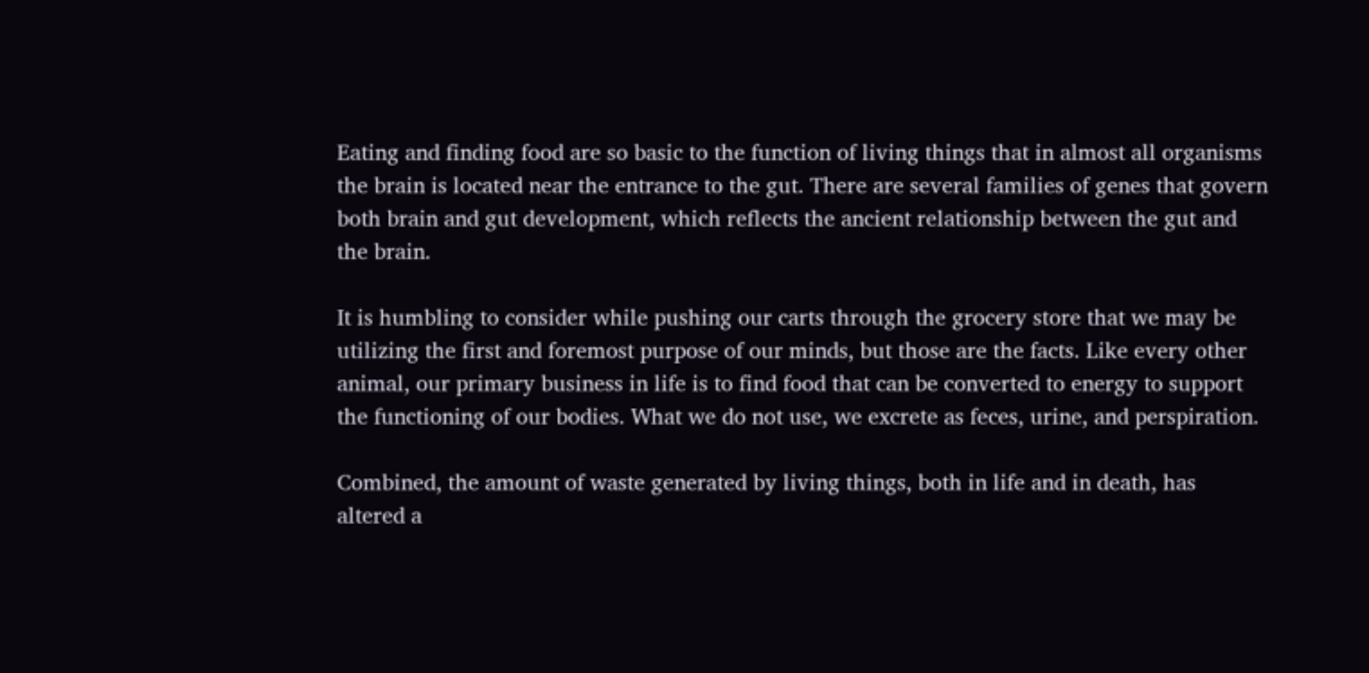Eating and finding food are so basic to the function of living things that in almost all organisms the brain is located near the entrance to the gut. There are several families of genes that govern both brain and gut development, which reflects the ancient relationship between the gut and the brain.

It is humbling to consider while pushing our carts through the grocery store that we may be utilizing the first and foremost purpose of our minds, but those are the facts. Like every other animal, our primary business in life is to find food that can be converted to energy to support the functioning of our bodies. What we do not use, we excrete as feces, urine, and perspiration.

Combined, the amount of waste generated by living things, both in life and in death, has altered a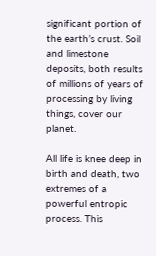significant portion of the earth’s crust. Soil and limestone deposits, both results of millions of years of processing by living things, cover our planet.

All life is knee deep in birth and death, two extremes of a powerful entropic process. This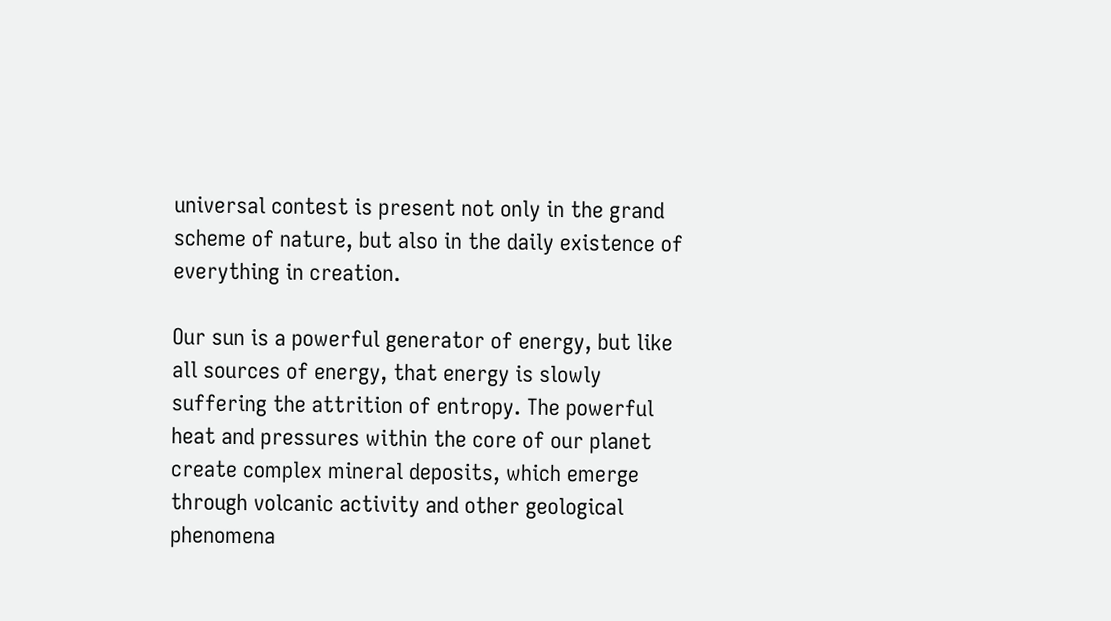universal contest is present not only in the grand scheme of nature, but also in the daily existence of everything in creation.

Our sun is a powerful generator of energy, but like all sources of energy, that energy is slowly suffering the attrition of entropy. The powerful heat and pressures within the core of our planet create complex mineral deposits, which emerge through volcanic activity and other geological phenomena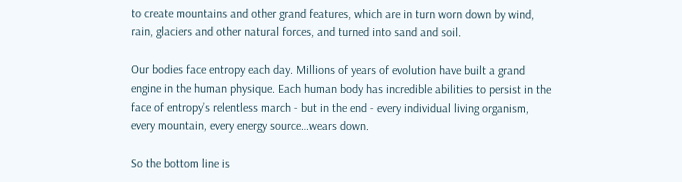to create mountains and other grand features, which are in turn worn down by wind, rain, glaciers and other natural forces, and turned into sand and soil.

Our bodies face entropy each day. Millions of years of evolution have built a grand engine in the human physique. Each human body has incredible abilities to persist in the face of entropy’s relentless march - but in the end - every individual living organism, every mountain, every energy source…wears down.

So the bottom line is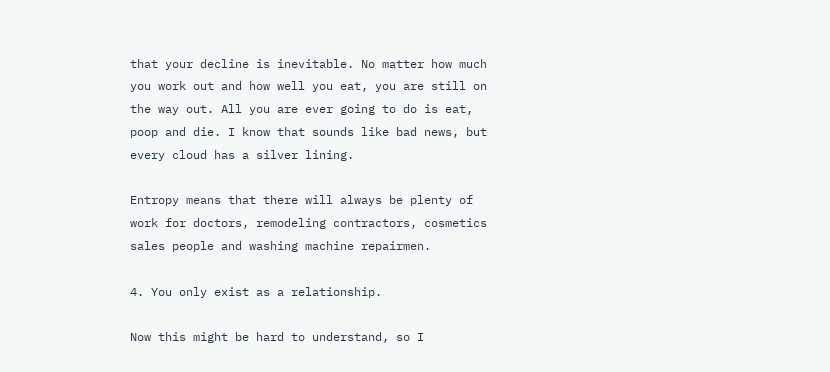that your decline is inevitable. No matter how much you work out and how well you eat, you are still on the way out. All you are ever going to do is eat, poop and die. I know that sounds like bad news, but every cloud has a silver lining.

Entropy means that there will always be plenty of work for doctors, remodeling contractors, cosmetics sales people and washing machine repairmen.

4. You only exist as a relationship.

Now this might be hard to understand, so I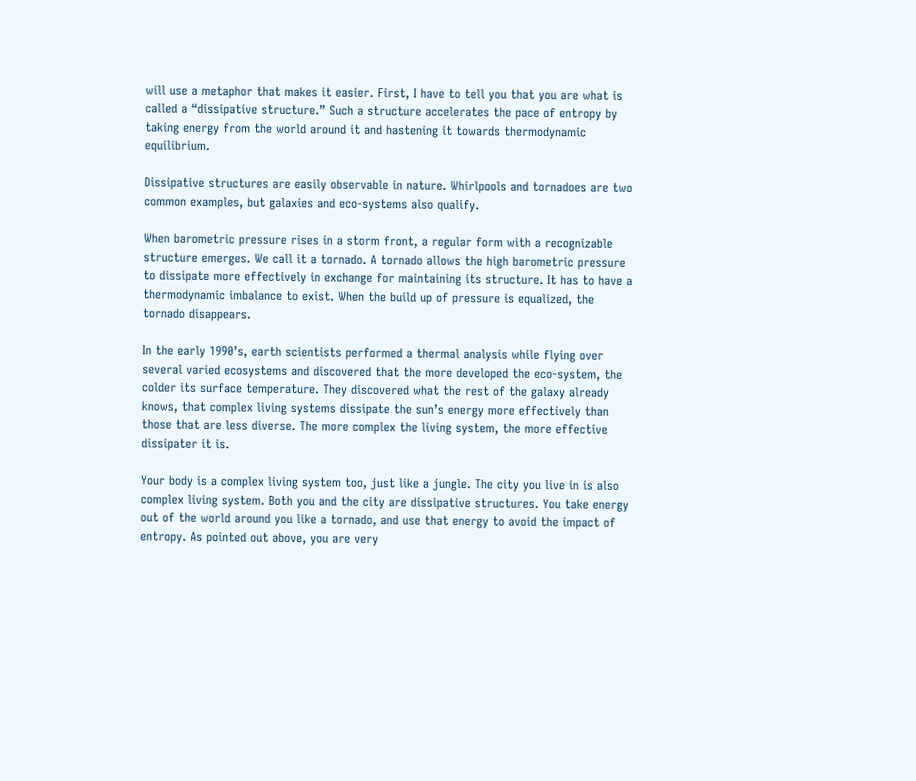will use a metaphor that makes it easier. First, I have to tell you that you are what is called a “dissipative structure.” Such a structure accelerates the pace of entropy by taking energy from the world around it and hastening it towards thermodynamic equilibrium.

Dissipative structures are easily observable in nature. Whirlpools and tornadoes are two common examples, but galaxies and eco-systems also qualify.

When barometric pressure rises in a storm front, a regular form with a recognizable structure emerges. We call it a tornado. A tornado allows the high barometric pressure to dissipate more effectively in exchange for maintaining its structure. It has to have a thermodynamic imbalance to exist. When the build up of pressure is equalized, the tornado disappears.

In the early 1990’s, earth scientists performed a thermal analysis while flying over several varied ecosystems and discovered that the more developed the eco-system, the colder its surface temperature. They discovered what the rest of the galaxy already knows, that complex living systems dissipate the sun’s energy more effectively than those that are less diverse. The more complex the living system, the more effective dissipater it is.

Your body is a complex living system too, just like a jungle. The city you live in is also complex living system. Both you and the city are dissipative structures. You take energy out of the world around you like a tornado, and use that energy to avoid the impact of entropy. As pointed out above, you are very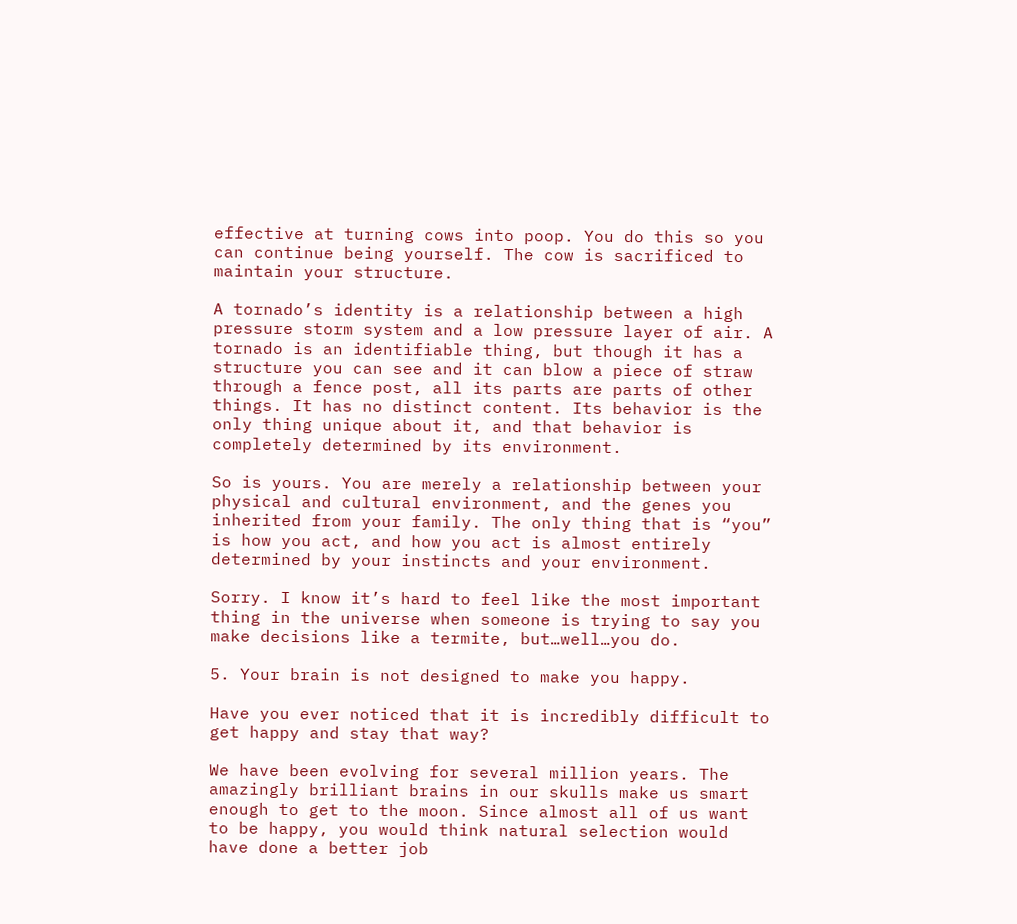effective at turning cows into poop. You do this so you can continue being yourself. The cow is sacrificed to maintain your structure.

A tornado’s identity is a relationship between a high pressure storm system and a low pressure layer of air. A tornado is an identifiable thing, but though it has a structure you can see and it can blow a piece of straw through a fence post, all its parts are parts of other things. It has no distinct content. Its behavior is the only thing unique about it, and that behavior is completely determined by its environment.

So is yours. You are merely a relationship between your physical and cultural environment, and the genes you inherited from your family. The only thing that is “you” is how you act, and how you act is almost entirely determined by your instincts and your environment.

Sorry. I know it’s hard to feel like the most important thing in the universe when someone is trying to say you make decisions like a termite, but…well…you do.

5. Your brain is not designed to make you happy.

Have you ever noticed that it is incredibly difficult to get happy and stay that way?

We have been evolving for several million years. The amazingly brilliant brains in our skulls make us smart enough to get to the moon. Since almost all of us want to be happy, you would think natural selection would have done a better job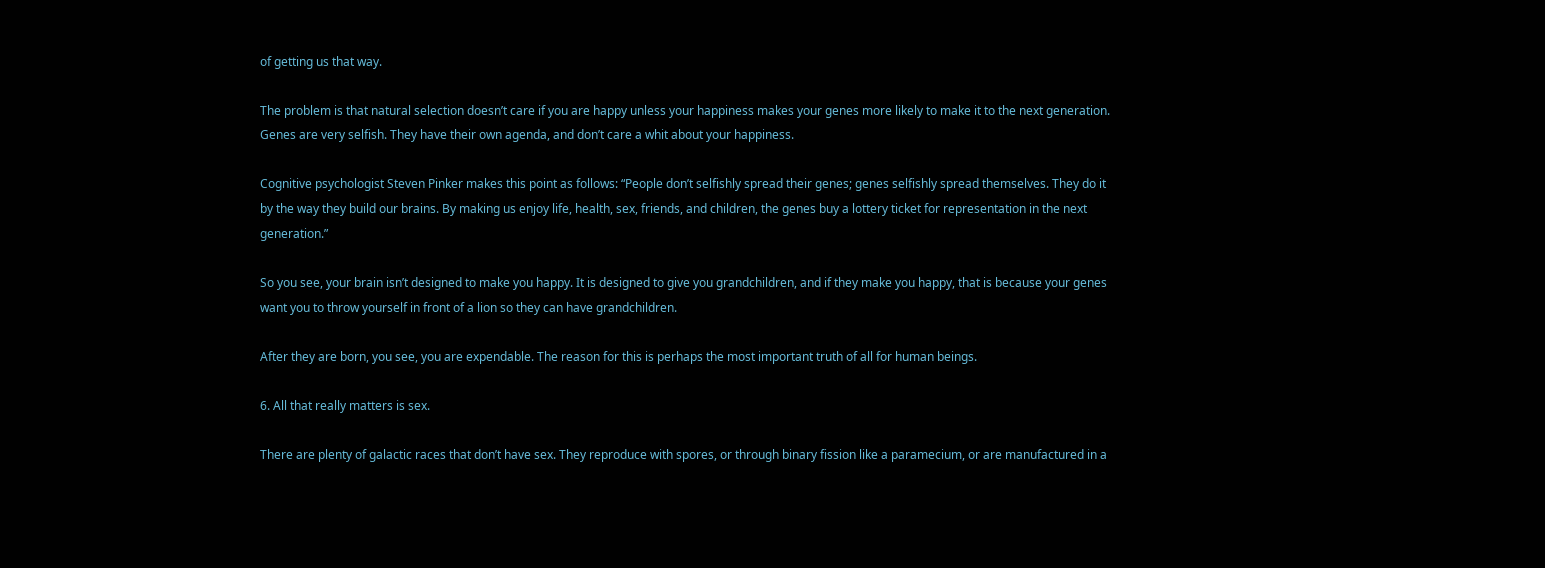of getting us that way.

The problem is that natural selection doesn’t care if you are happy unless your happiness makes your genes more likely to make it to the next generation. Genes are very selfish. They have their own agenda, and don’t care a whit about your happiness.

Cognitive psychologist Steven Pinker makes this point as follows: “People don’t selfishly spread their genes; genes selfishly spread themselves. They do it by the way they build our brains. By making us enjoy life, health, sex, friends, and children, the genes buy a lottery ticket for representation in the next generation.”

So you see, your brain isn’t designed to make you happy. It is designed to give you grandchildren, and if they make you happy, that is because your genes want you to throw yourself in front of a lion so they can have grandchildren.

After they are born, you see, you are expendable. The reason for this is perhaps the most important truth of all for human beings.

6. All that really matters is sex.

There are plenty of galactic races that don’t have sex. They reproduce with spores, or through binary fission like a paramecium, or are manufactured in a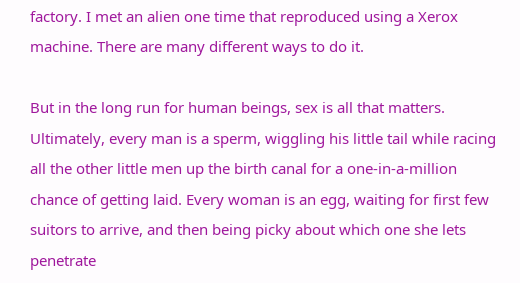factory. I met an alien one time that reproduced using a Xerox machine. There are many different ways to do it.

But in the long run for human beings, sex is all that matters. Ultimately, every man is a sperm, wiggling his little tail while racing all the other little men up the birth canal for a one-in-a-million chance of getting laid. Every woman is an egg, waiting for first few suitors to arrive, and then being picky about which one she lets penetrate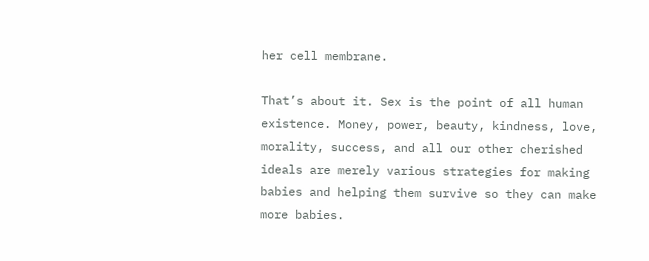her cell membrane.

That’s about it. Sex is the point of all human existence. Money, power, beauty, kindness, love, morality, success, and all our other cherished ideals are merely various strategies for making babies and helping them survive so they can make more babies.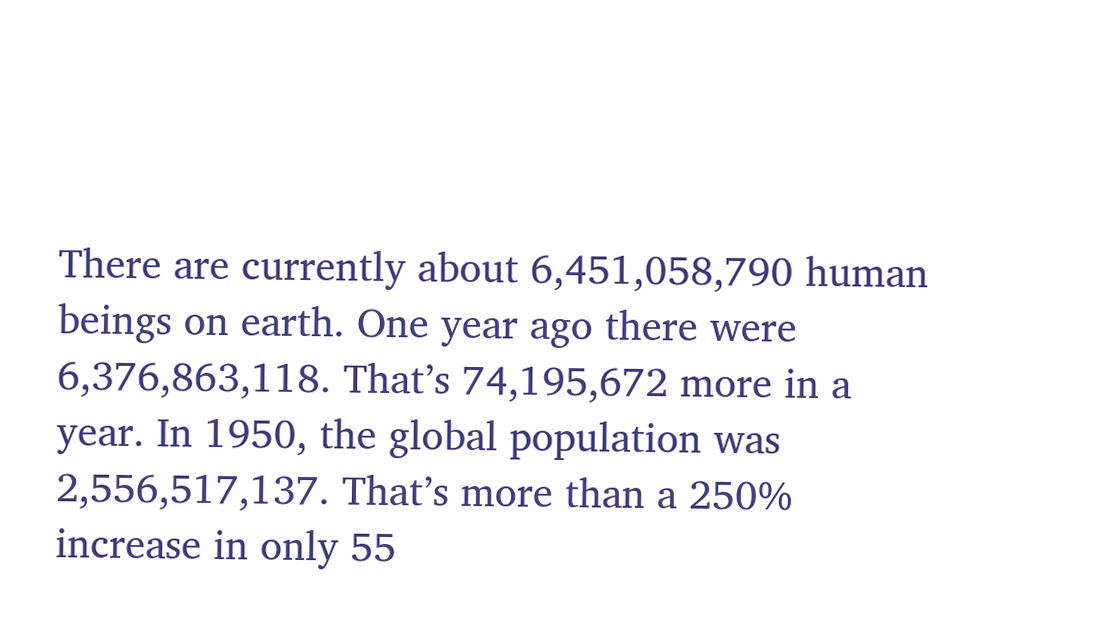There are currently about 6,451,058,790 human beings on earth. One year ago there were 6,376,863,118. That’s 74,195,672 more in a year. In 1950, the global population was 2,556,517,137. That’s more than a 250% increase in only 55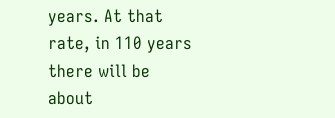years. At that rate, in 110 years there will be about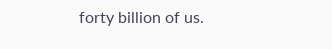forty billion of us.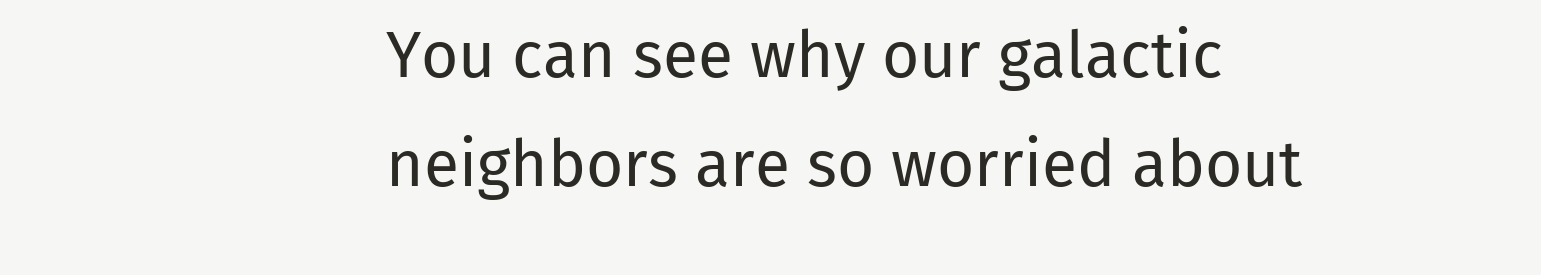You can see why our galactic neighbors are so worried about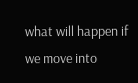what will happen if we move into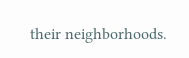their neighborhoods.